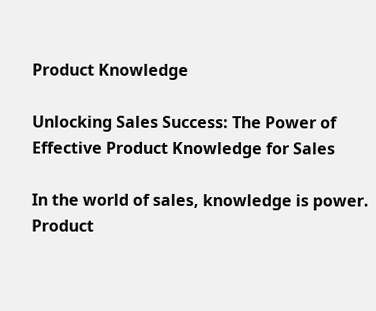Product Knowledge

Unlocking Sales Success: The Power of Effective Product Knowledge for Sales

In the world of sales, knowledge is power. Product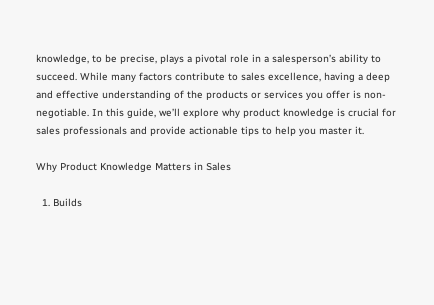knowledge, to be precise, plays a pivotal role in a salesperson’s ability to succeed. While many factors contribute to sales excellence, having a deep and effective understanding of the products or services you offer is non-negotiable. In this guide, we’ll explore why product knowledge is crucial for sales professionals and provide actionable tips to help you master it.

Why Product Knowledge Matters in Sales

  1. Builds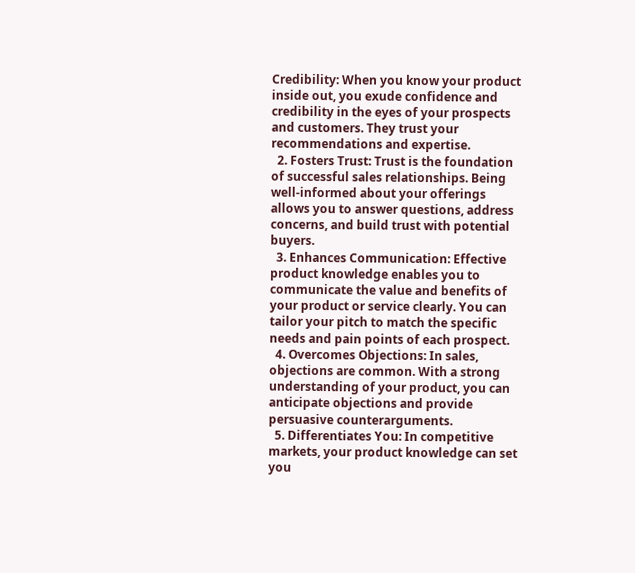Credibility: When you know your product inside out, you exude confidence and credibility in the eyes of your prospects and customers. They trust your recommendations and expertise.
  2. Fosters Trust: Trust is the foundation of successful sales relationships. Being well-informed about your offerings allows you to answer questions, address concerns, and build trust with potential buyers.
  3. Enhances Communication: Effective product knowledge enables you to communicate the value and benefits of your product or service clearly. You can tailor your pitch to match the specific needs and pain points of each prospect.
  4. Overcomes Objections: In sales, objections are common. With a strong understanding of your product, you can anticipate objections and provide persuasive counterarguments.
  5. Differentiates You: In competitive markets, your product knowledge can set you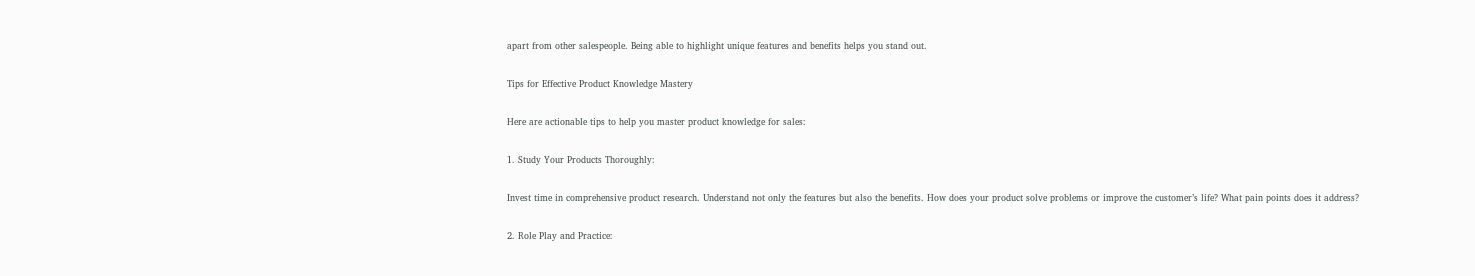apart from other salespeople. Being able to highlight unique features and benefits helps you stand out.

Tips for Effective Product Knowledge Mastery

Here are actionable tips to help you master product knowledge for sales:

1. Study Your Products Thoroughly:

Invest time in comprehensive product research. Understand not only the features but also the benefits. How does your product solve problems or improve the customer’s life? What pain points does it address?

2. Role Play and Practice: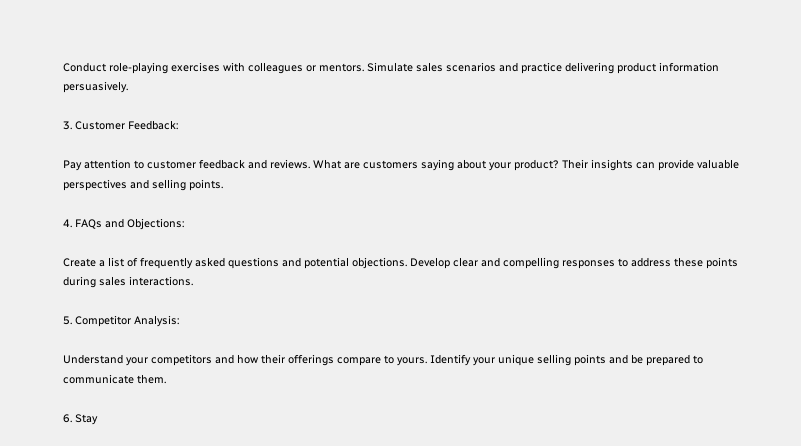Conduct role-playing exercises with colleagues or mentors. Simulate sales scenarios and practice delivering product information persuasively.

3. Customer Feedback:

Pay attention to customer feedback and reviews. What are customers saying about your product? Their insights can provide valuable perspectives and selling points.

4. FAQs and Objections:

Create a list of frequently asked questions and potential objections. Develop clear and compelling responses to address these points during sales interactions.

5. Competitor Analysis:

Understand your competitors and how their offerings compare to yours. Identify your unique selling points and be prepared to communicate them.

6. Stay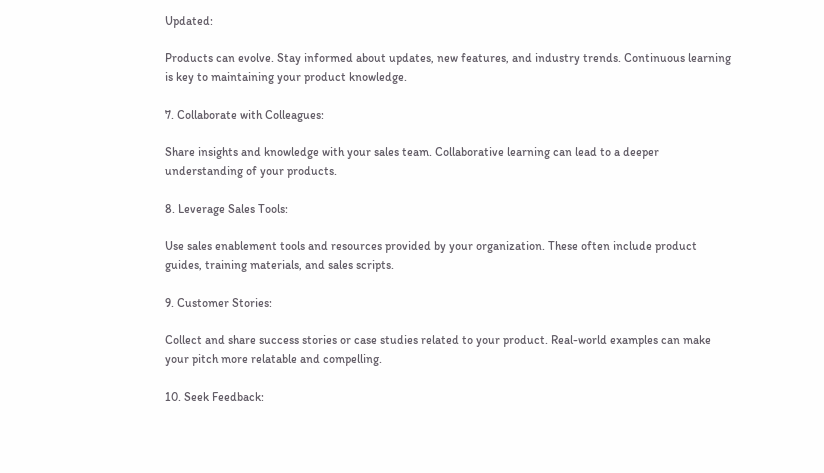Updated:

Products can evolve. Stay informed about updates, new features, and industry trends. Continuous learning is key to maintaining your product knowledge.

7. Collaborate with Colleagues:

Share insights and knowledge with your sales team. Collaborative learning can lead to a deeper understanding of your products.

8. Leverage Sales Tools:

Use sales enablement tools and resources provided by your organization. These often include product guides, training materials, and sales scripts.

9. Customer Stories:

Collect and share success stories or case studies related to your product. Real-world examples can make your pitch more relatable and compelling.

10. Seek Feedback: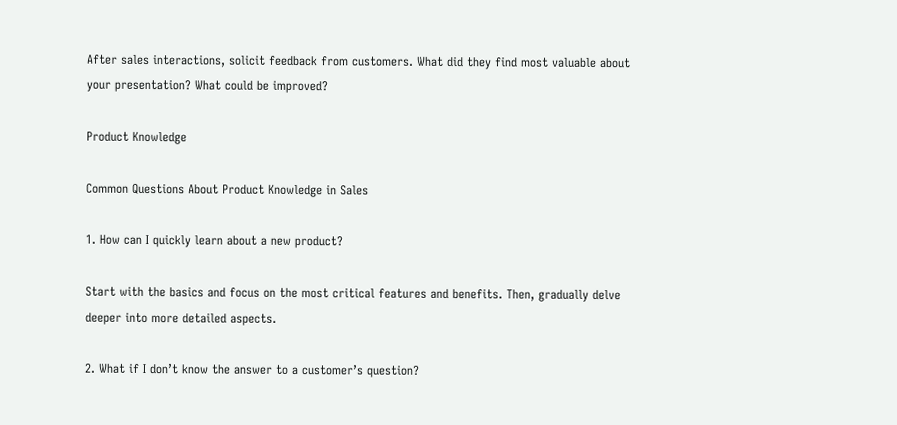After sales interactions, solicit feedback from customers. What did they find most valuable about your presentation? What could be improved?

Product Knowledge

Common Questions About Product Knowledge in Sales

1. How can I quickly learn about a new product?

Start with the basics and focus on the most critical features and benefits. Then, gradually delve deeper into more detailed aspects.

2. What if I don’t know the answer to a customer’s question?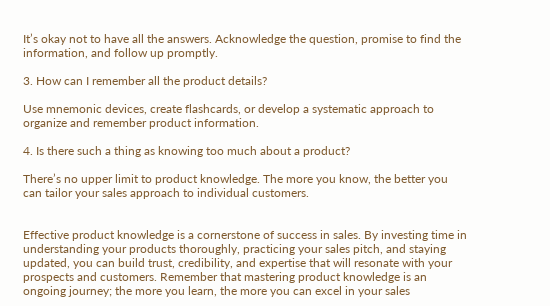It’s okay not to have all the answers. Acknowledge the question, promise to find the information, and follow up promptly.

3. How can I remember all the product details?

Use mnemonic devices, create flashcards, or develop a systematic approach to organize and remember product information.

4. Is there such a thing as knowing too much about a product?

There’s no upper limit to product knowledge. The more you know, the better you can tailor your sales approach to individual customers.


Effective product knowledge is a cornerstone of success in sales. By investing time in understanding your products thoroughly, practicing your sales pitch, and staying updated, you can build trust, credibility, and expertise that will resonate with your prospects and customers. Remember that mastering product knowledge is an ongoing journey; the more you learn, the more you can excel in your sales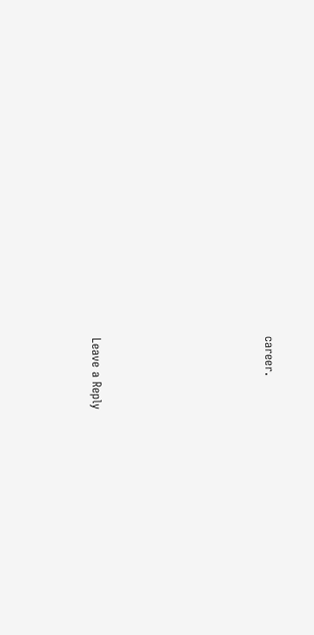career.






Leave a Reply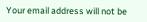Your email address will not be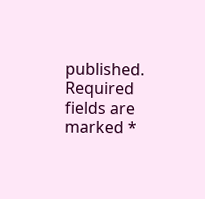published. Required fields are marked *